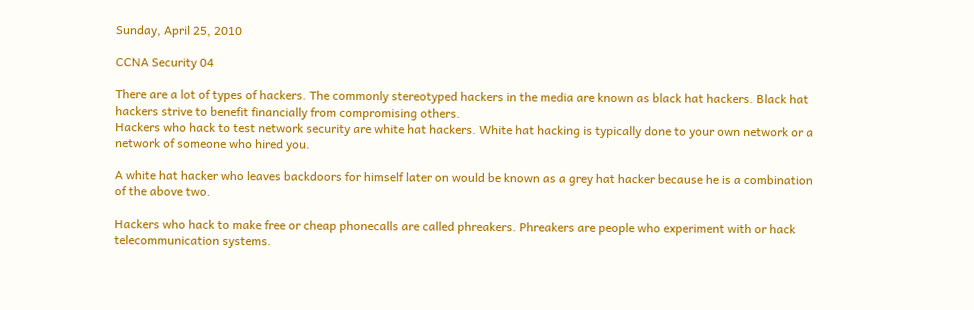Sunday, April 25, 2010

CCNA Security 04

There are a lot of types of hackers. The commonly stereotyped hackers in the media are known as black hat hackers. Black hat hackers strive to benefit financially from compromising others.
Hackers who hack to test network security are white hat hackers. White hat hacking is typically done to your own network or a network of someone who hired you.

A white hat hacker who leaves backdoors for himself later on would be known as a grey hat hacker because he is a combination of the above two.

Hackers who hack to make free or cheap phonecalls are called phreakers. Phreakers are people who experiment with or hack telecommunication systems.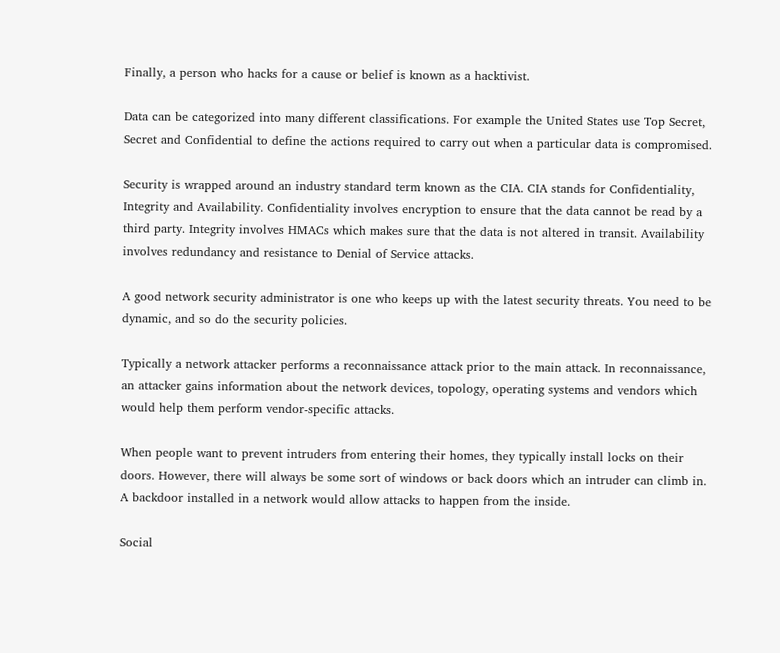Finally, a person who hacks for a cause or belief is known as a hacktivist.

Data can be categorized into many different classifications. For example the United States use Top Secret, Secret and Confidential to define the actions required to carry out when a particular data is compromised.

Security is wrapped around an industry standard term known as the CIA. CIA stands for Confidentiality, Integrity and Availability. Confidentiality involves encryption to ensure that the data cannot be read by a third party. Integrity involves HMACs which makes sure that the data is not altered in transit. Availability involves redundancy and resistance to Denial of Service attacks.

A good network security administrator is one who keeps up with the latest security threats. You need to be dynamic, and so do the security policies.

Typically a network attacker performs a reconnaissance attack prior to the main attack. In reconnaissance, an attacker gains information about the network devices, topology, operating systems and vendors which would help them perform vendor-specific attacks.

When people want to prevent intruders from entering their homes, they typically install locks on their doors. However, there will always be some sort of windows or back doors which an intruder can climb in. A backdoor installed in a network would allow attacks to happen from the inside.

Social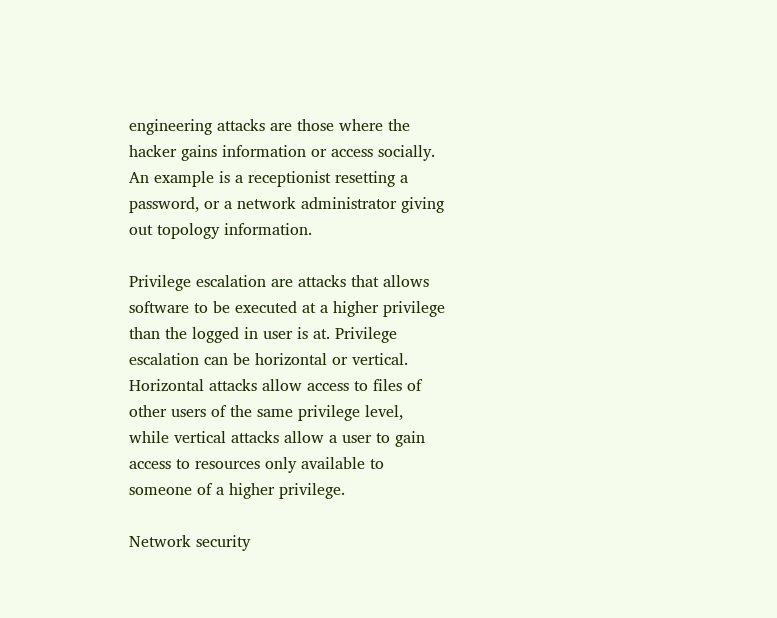engineering attacks are those where the hacker gains information or access socially. An example is a receptionist resetting a password, or a network administrator giving out topology information.

Privilege escalation are attacks that allows software to be executed at a higher privilege than the logged in user is at. Privilege escalation can be horizontal or vertical. Horizontal attacks allow access to files of other users of the same privilege level, while vertical attacks allow a user to gain access to resources only available to someone of a higher privilege.

Network security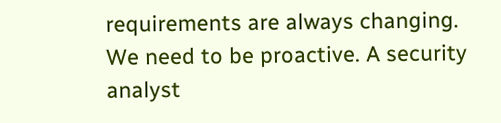requirements are always changing. We need to be proactive. A security analyst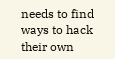needs to find ways to hack their own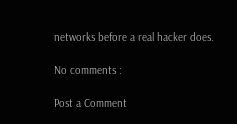networks before a real hacker does.

No comments :

Post a Comment